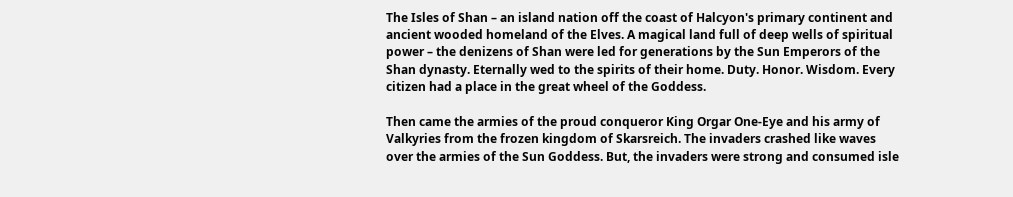The Isles of Shan – an island nation off the coast of Halcyon's primary continent and ancient wooded homeland of the Elves. A magical land full of deep wells of spiritual power – the denizens of Shan were led for generations by the Sun Emperors of the Shan dynasty. Eternally wed to the spirits of their home. Duty. Honor. Wisdom. Every citizen had a place in the great wheel of the Goddess.

Then came the armies of the proud conqueror King Orgar One-Eye and his army of Valkyries from the frozen kingdom of Skarsreich. The invaders crashed like waves over the armies of the Sun Goddess. But, the invaders were strong and consumed isle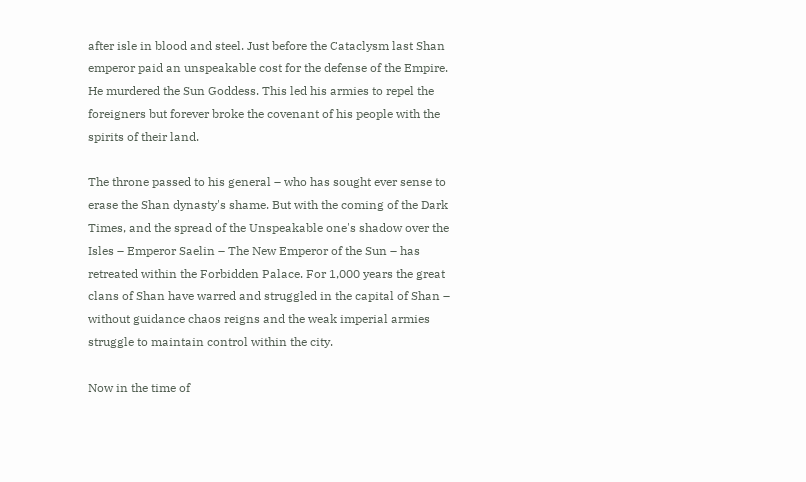after isle in blood and steel. Just before the Cataclysm last Shan emperor paid an unspeakable cost for the defense of the Empire. He murdered the Sun Goddess. This led his armies to repel the foreigners but forever broke the covenant of his people with the spirits of their land.

The throne passed to his general – who has sought ever sense to erase the Shan dynasty's shame. But with the coming of the Dark Times, and the spread of the Unspeakable one's shadow over the Isles – Emperor Saelin – The New Emperor of the Sun – has retreated within the Forbidden Palace. For 1,000 years the great clans of Shan have warred and struggled in the capital of Shan – without guidance chaos reigns and the weak imperial armies struggle to maintain control within the city.

Now in the time of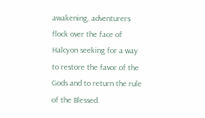awakening, adventurers flock over the face of Halcyon seeking for a way to restore the favor of the Gods and to return the rule of the Blessed.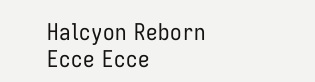Halcyon Reborn Ecce Ecce